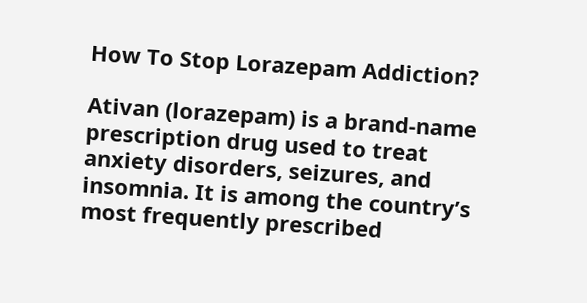How To Stop Lorazepam Addiction?

Ativan (lorazepam) is a brand-name prescription drug used to treat anxiety disorders, seizures, and insomnia. It is among the country’s most frequently prescribed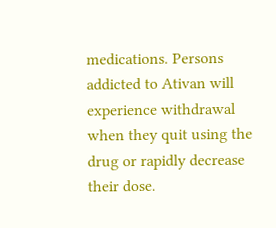medications. Persons addicted to Ativan will experience withdrawal when they quit using the drug or rapidly decrease their dose.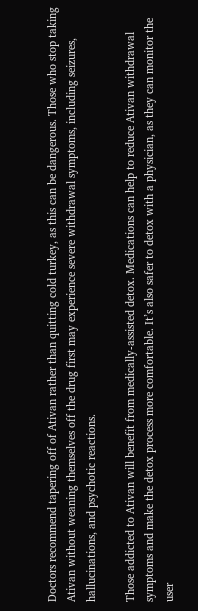Doctors recommend tapering off of Ativan rather than quitting cold turkey, as this can be dangerous. Those who stop taking Ativan without weaning themselves off the drug first may experience severe withdrawal symptoms, including seizures, hallucinations, and psychotic reactions.

Those addicted to Ativan will benefit from medically-assisted detox. Medications can help to reduce Ativan withdrawal symptoms and make the detox process more comfortable. It’s also safer to detox with a physician, as they can monitor the user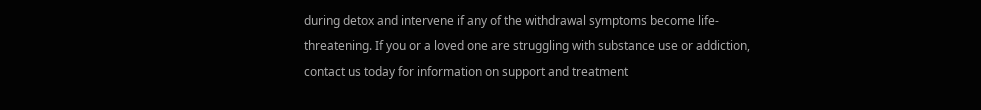during detox and intervene if any of the withdrawal symptoms become life-threatening. If you or a loved one are struggling with substance use or addiction, contact us today for information on support and treatment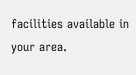facilities available in your area.